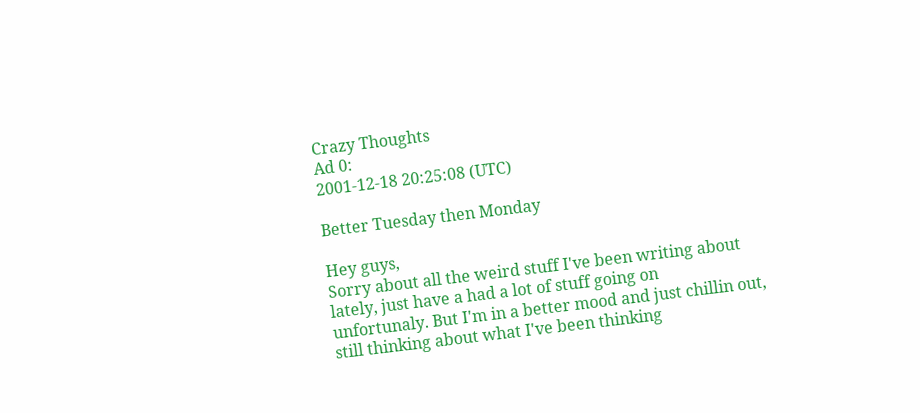Crazy Thoughts
Ad 0:
2001-12-18 20:25:08 (UTC)

Better Tuesday then Monday

Hey guys,
Sorry about all the weird stuff I've been writing about
lately, just have a had a lot of stuff going on
unfortunaly. But I'm in a better mood and just chillin out,
still thinking about what I've been thinking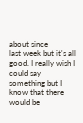about since
last week but it's all good. I really wish I could say
something but I know that there would be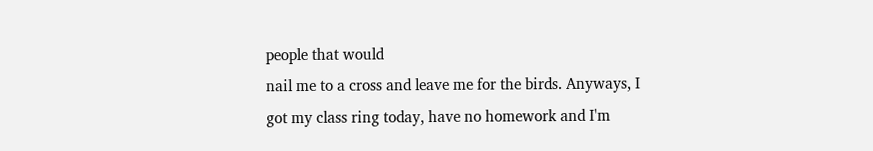people that would
nail me to a cross and leave me for the birds. Anyways, I
got my class ring today, have no homework and I'm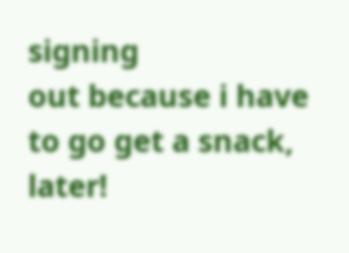signing
out because i have to go get a snack, later!